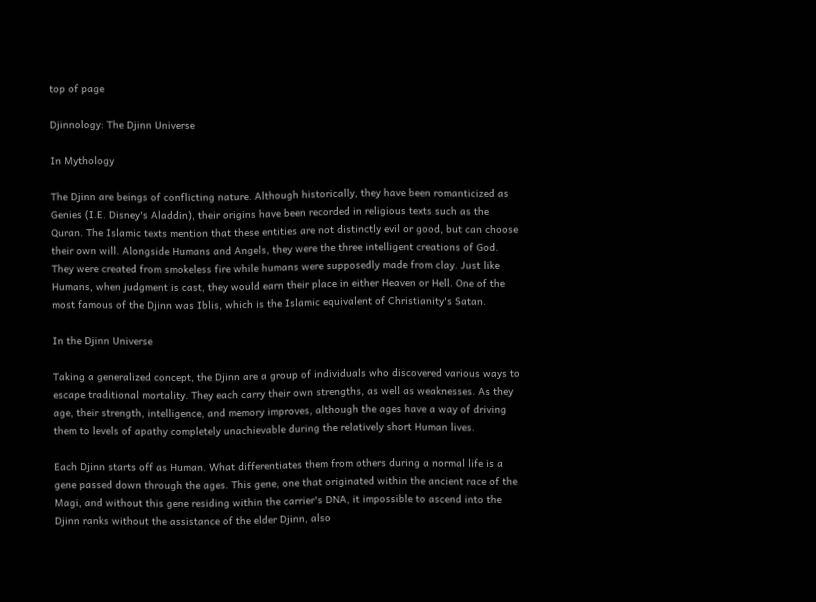top of page

Djinnology: The Djinn Universe

In Mythology

The Djinn are beings of conflicting nature. Although historically, they have been romanticized as Genies (I.E. Disney's Aladdin), their origins have been recorded in religious texts such as the Quran. The Islamic texts mention that these entities are not distinctly evil or good, but can choose their own will. Alongside Humans and Angels, they were the three intelligent creations of God. They were created from smokeless fire while humans were supposedly made from clay. Just like Humans, when judgment is cast, they would earn their place in either Heaven or Hell. One of the most famous of the Djinn was Iblis, which is the Islamic equivalent of Christianity's Satan.

In the Djinn Universe

Taking a generalized concept, the Djinn are a group of individuals who discovered various ways to escape traditional mortality. They each carry their own strengths, as well as weaknesses. As they age, their strength, intelligence, and memory improves, although the ages have a way of driving them to levels of apathy completely unachievable during the relatively short Human lives.

Each Djinn starts off as Human. What differentiates them from others during a normal life is a gene passed down through the ages. This gene, one that originated within the ancient race of the Magi, and without this gene residing within the carrier's DNA, it impossible to ascend into the Djinn ranks without the assistance of the elder Djinn, also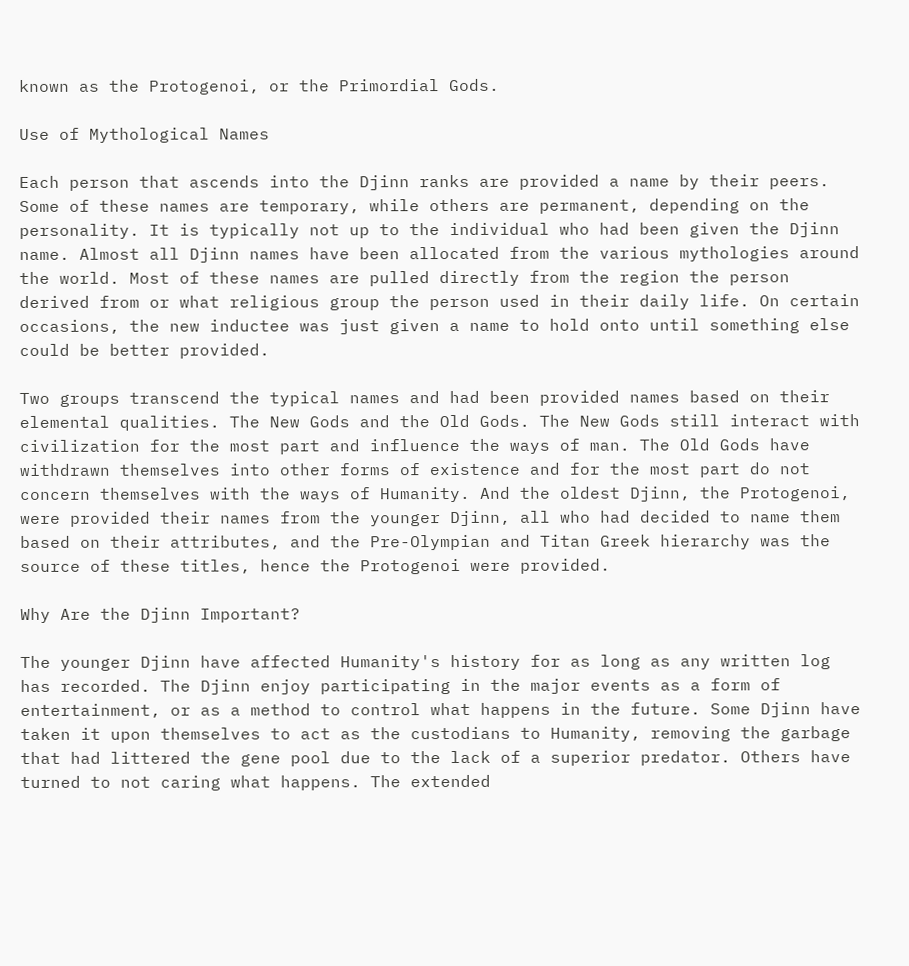known as the Protogenoi, or the Primordial Gods.

Use of Mythological Names

Each person that ascends into the Djinn ranks are provided a name by their peers. Some of these names are temporary, while others are permanent, depending on the personality. It is typically not up to the individual who had been given the Djinn name. Almost all Djinn names have been allocated from the various mythologies around the world. Most of these names are pulled directly from the region the person derived from or what religious group the person used in their daily life. On certain occasions, the new inductee was just given a name to hold onto until something else could be better provided.

Two groups transcend the typical names and had been provided names based on their elemental qualities. The New Gods and the Old Gods. The New Gods still interact with civilization for the most part and influence the ways of man. The Old Gods have withdrawn themselves into other forms of existence and for the most part do not concern themselves with the ways of Humanity. And the oldest Djinn, the Protogenoi, were provided their names from the younger Djinn, all who had decided to name them based on their attributes, and the Pre-Olympian and Titan Greek hierarchy was the source of these titles, hence the Protogenoi were provided.

Why Are the Djinn Important?

The younger Djinn have affected Humanity's history for as long as any written log has recorded. The Djinn enjoy participating in the major events as a form of entertainment, or as a method to control what happens in the future. Some Djinn have taken it upon themselves to act as the custodians to Humanity, removing the garbage that had littered the gene pool due to the lack of a superior predator. Others have turned to not caring what happens. The extended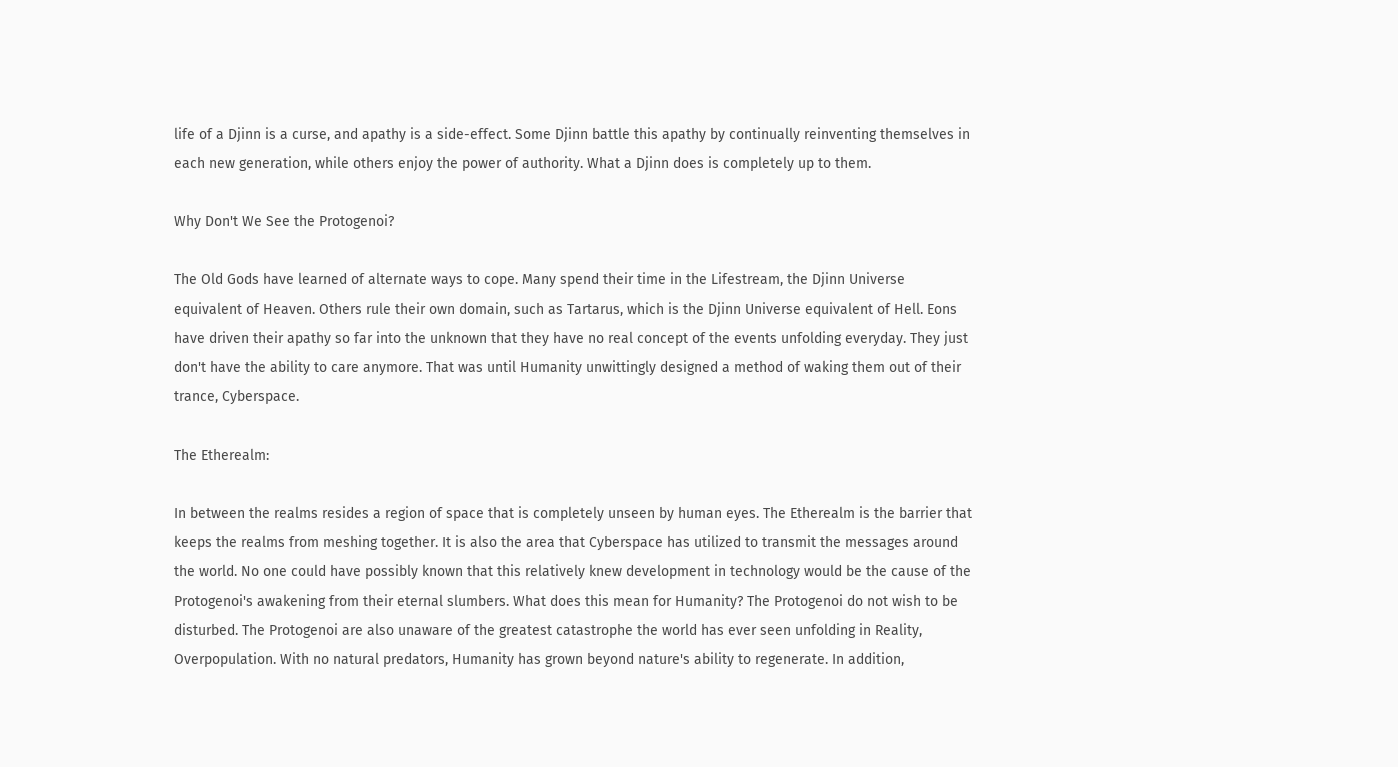life of a Djinn is a curse, and apathy is a side-effect. Some Djinn battle this apathy by continually reinventing themselves in each new generation, while others enjoy the power of authority. What a Djinn does is completely up to them.

Why Don't We See the Protogenoi?

The Old Gods have learned of alternate ways to cope. Many spend their time in the Lifestream, the Djinn Universe equivalent of Heaven. Others rule their own domain, such as Tartarus, which is the Djinn Universe equivalent of Hell. Eons have driven their apathy so far into the unknown that they have no real concept of the events unfolding everyday. They just don't have the ability to care anymore. That was until Humanity unwittingly designed a method of waking them out of their trance, Cyberspace.

The Etherealm:

In between the realms resides a region of space that is completely unseen by human eyes. The Etherealm is the barrier that keeps the realms from meshing together. It is also the area that Cyberspace has utilized to transmit the messages around the world. No one could have possibly known that this relatively knew development in technology would be the cause of the Protogenoi's awakening from their eternal slumbers. What does this mean for Humanity? The Protogenoi do not wish to be disturbed. The Protogenoi are also unaware of the greatest catastrophe the world has ever seen unfolding in Reality, Overpopulation. With no natural predators, Humanity has grown beyond nature's ability to regenerate. In addition,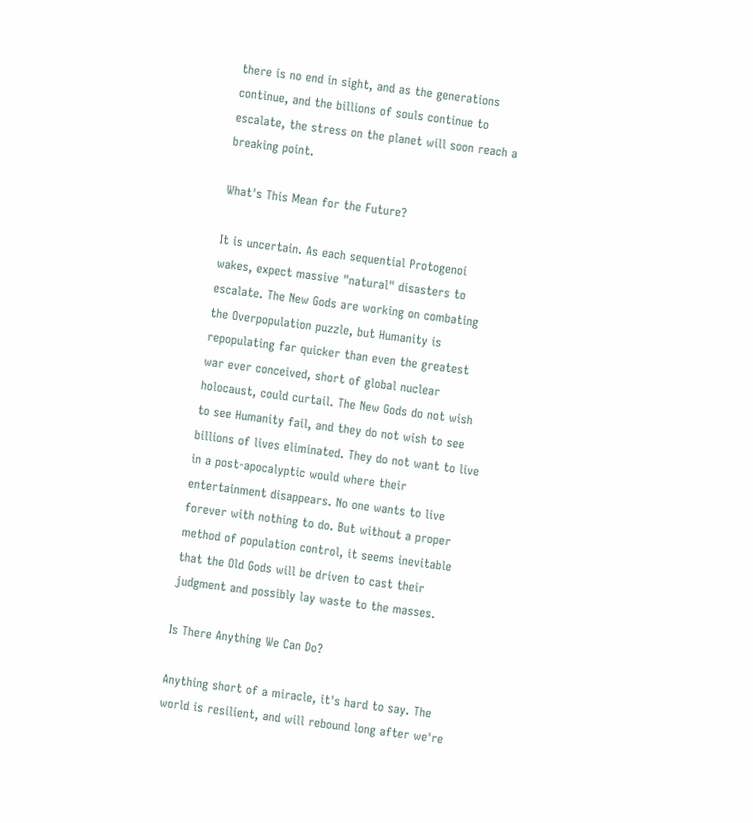there is no end in sight, and as the generations continue, and the billions of souls continue to escalate, the stress on the planet will soon reach a breaking point.

What's This Mean for the Future?

It is uncertain. As each sequential Protogenoi wakes, expect massive "natural" disasters to escalate. The New Gods are working on combating the Overpopulation puzzle, but Humanity is repopulating far quicker than even the greatest war ever conceived, short of global nuclear holocaust, could curtail. The New Gods do not wish to see Humanity fail, and they do not wish to see billions of lives eliminated. They do not want to live in a post-apocalyptic would where their entertainment disappears. No one wants to live forever with nothing to do. But without a proper method of population control, it seems inevitable that the Old Gods will be driven to cast their judgment and possibly lay waste to the masses.

Is There Anything We Can Do?

Anything short of a miracle, it's hard to say. The world is resilient, and will rebound long after we're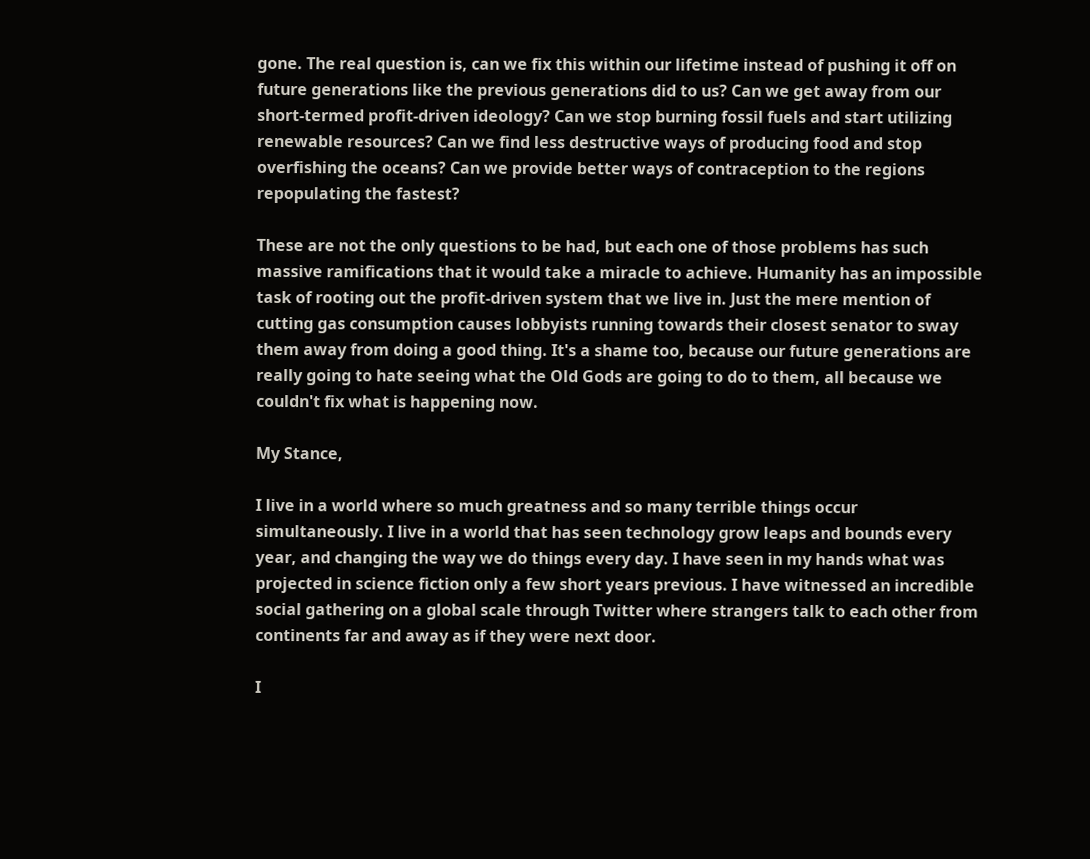gone. The real question is, can we fix this within our lifetime instead of pushing it off on future generations like the previous generations did to us? Can we get away from our short-termed profit-driven ideology? Can we stop burning fossil fuels and start utilizing renewable resources? Can we find less destructive ways of producing food and stop overfishing the oceans? Can we provide better ways of contraception to the regions repopulating the fastest?

These are not the only questions to be had, but each one of those problems has such massive ramifications that it would take a miracle to achieve. Humanity has an impossible task of rooting out the profit-driven system that we live in. Just the mere mention of cutting gas consumption causes lobbyists running towards their closest senator to sway them away from doing a good thing. It's a shame too, because our future generations are really going to hate seeing what the Old Gods are going to do to them, all because we couldn't fix what is happening now.

My Stance,

I live in a world where so much greatness and so many terrible things occur simultaneously. I live in a world that has seen technology grow leaps and bounds every year, and changing the way we do things every day. I have seen in my hands what was projected in science fiction only a few short years previous. I have witnessed an incredible social gathering on a global scale through Twitter where strangers talk to each other from continents far and away as if they were next door.

I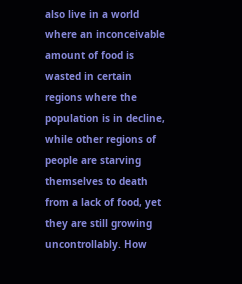also live in a world where an inconceivable amount of food is wasted in certain regions where the population is in decline, while other regions of people are starving themselves to death from a lack of food, yet they are still growing uncontrollably. How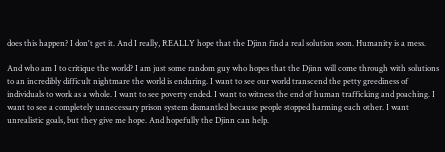does this happen? I don't get it. And I really, REALLY hope that the Djinn find a real solution soon. Humanity is a mess.

And who am I to critique the world? I am just some random guy who hopes that the Djinn will come through with solutions to an incredibly difficult nightmare the world is enduring. I want to see our world transcend the petty greediness of individuals to work as a whole. I want to see poverty ended. I want to witness the end of human trafficking and poaching. I want to see a completely unnecessary prison system dismantled because people stopped harming each other. I want unrealistic goals, but they give me hope. And hopefully the Djinn can help.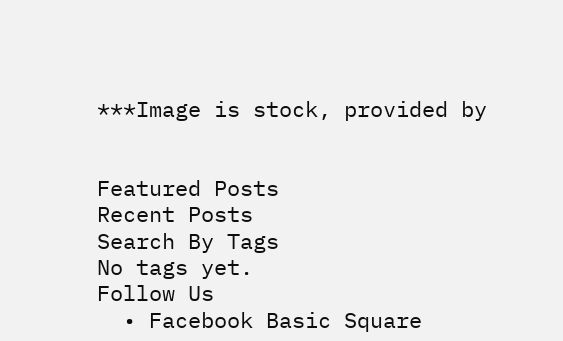***Image is stock, provided by


Featured Posts
Recent Posts
Search By Tags
No tags yet.
Follow Us
  • Facebook Basic Square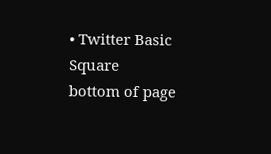• Twitter Basic Square
bottom of page